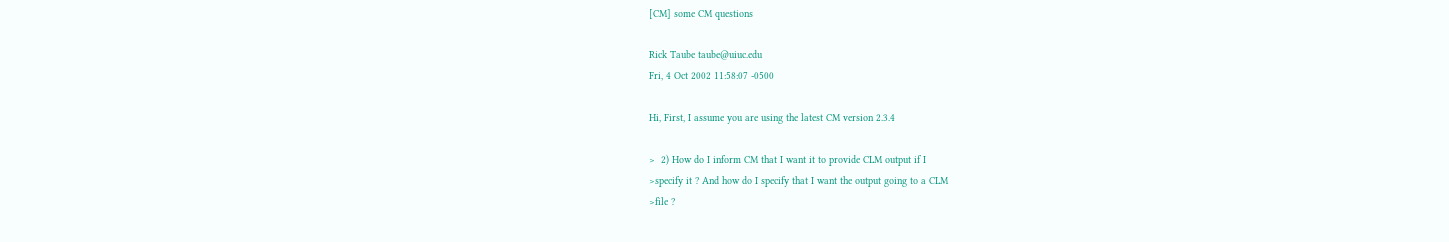[CM] some CM questions

Rick Taube taube@uiuc.edu
Fri, 4 Oct 2002 11:58:07 -0500

Hi, First, I assume you are using the latest CM version 2.3.4

>  2) How do I inform CM that I want it to provide CLM output if I
>specify it ? And how do I specify that I want the output going to a CLM
>file ?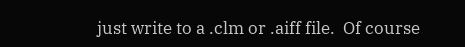just write to a .clm or .aiff file.  Of course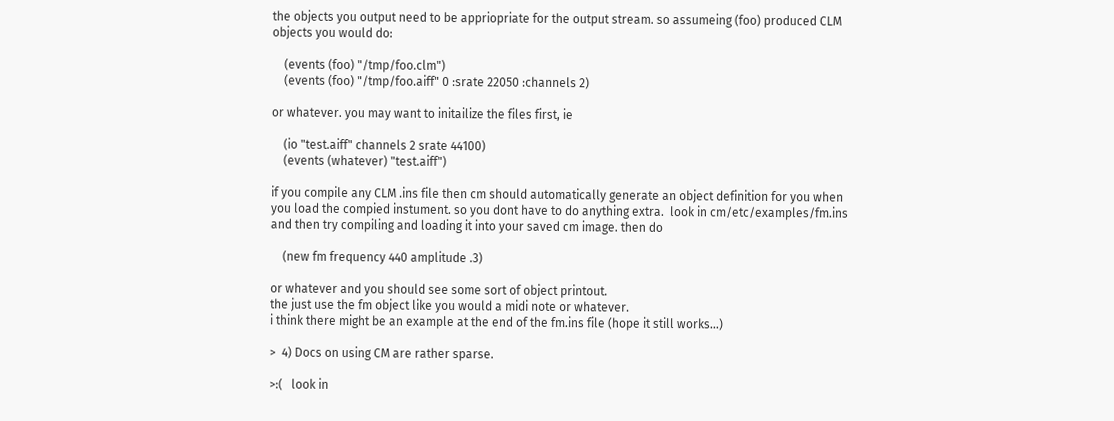the objects you output need to be appriopriate for the output stream. so assumeing (foo) produced CLM objects you would do:

    (events (foo) "/tmp/foo.clm")
    (events (foo) "/tmp/foo.aiff" 0 :srate 22050 :channels 2)

or whatever. you may want to initailize the files first, ie

    (io "test.aiff" channels 2 srate 44100)
    (events (whatever) "test.aiff")

if you compile any CLM .ins file then cm should automatically generate an object definition for you when you load the compied instument. so you dont have to do anything extra.  look in cm/etc/examples/fm.ins and then try compiling and loading it into your saved cm image. then do

    (new fm frequency 440 amplitude .3)

or whatever and you should see some sort of object printout.
the just use the fm object like you would a midi note or whatever.
i think there might be an example at the end of the fm.ins file (hope it still works...)

>  4) Docs on using CM are rather sparse.

>:(   look in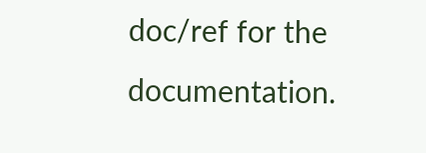doc/ref for the documentation.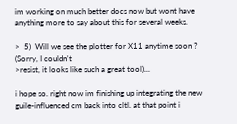im working on much better docs now but wont have anything more to say about this for several weeks.

>  5)  Will we see the plotter for X11 anytime soon ? (Sorry, I couldn't
>resist, it looks like such a great tool)...

i hope so. right now im finishing up integrating the new guile-influenced cm back into cltl. at that point i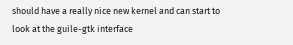should have a really nice new kernel and can start to  look at the guile-gtk interface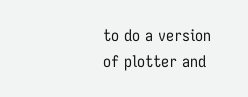to do a version of plotter and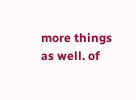more things as well. of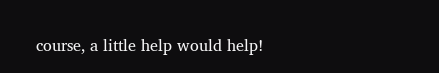course, a little help would help!